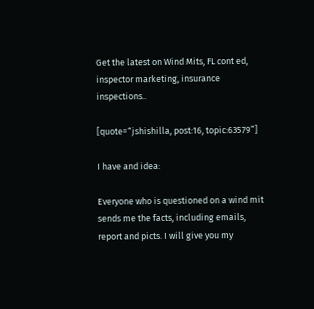Get the latest on Wind Mits, FL cont ed, inspector marketing, insurance inspections..

[quote=“jshishilla, post:16, topic:63579”]

I have and idea:

Everyone who is questioned on a wind mit sends me the facts, including emails, report and picts. I will give you my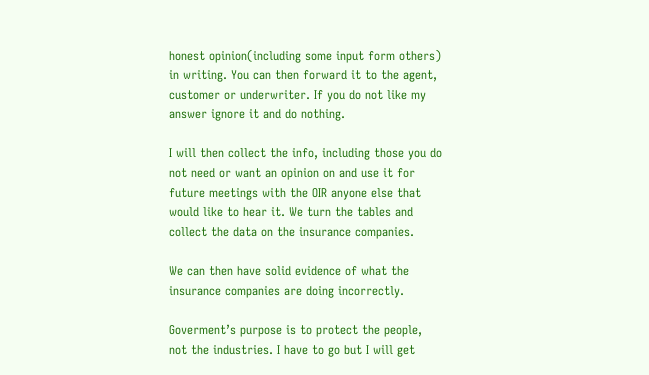honest opinion(including some input form others) in writing. You can then forward it to the agent, customer or underwriter. If you do not like my answer ignore it and do nothing.

I will then collect the info, including those you do not need or want an opinion on and use it for future meetings with the OIR anyone else that would like to hear it. We turn the tables and collect the data on the insurance companies.

We can then have solid evidence of what the insurance companies are doing incorrectly.

Goverment’s purpose is to protect the people, not the industries. I have to go but I will get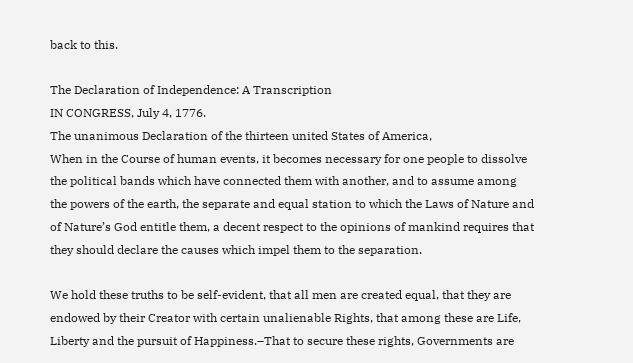back to this.

The Declaration of Independence: A Transcription
IN CONGRESS, July 4, 1776.
The unanimous Declaration of the thirteen united States of America,
When in the Course of human events, it becomes necessary for one people to dissolve the political bands which have connected them with another, and to assume among the powers of the earth, the separate and equal station to which the Laws of Nature and of Nature’s God entitle them, a decent respect to the opinions of mankind requires that they should declare the causes which impel them to the separation.

We hold these truths to be self-evident, that all men are created equal, that they are endowed by their Creator with certain unalienable Rights, that among these are Life, Liberty and the pursuit of Happiness.–That to secure these rights, Governments are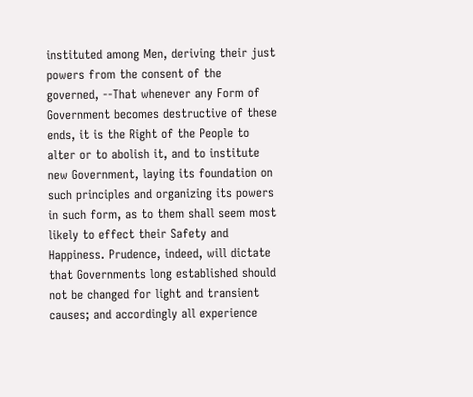instituted among Men, deriving their just powers from the consent of the governed, --That whenever any Form of Government becomes destructive of these ends, it is the Right of the People to alter or to abolish it, and to institute new Government, laying its foundation on such principles and organizing its powers in such form, as to them shall seem most likely to effect their Safety and Happiness. Prudence, indeed, will dictate that Governments long established should not be changed for light and transient causes; and accordingly all experience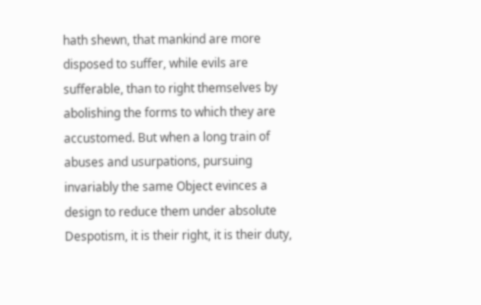hath shewn, that mankind are more disposed to suffer, while evils are sufferable, than to right themselves by abolishing the forms to which they are accustomed. But when a long train of abuses and usurpations, pursuing invariably the same Object evinces a design to reduce them under absolute Despotism, it is their right, it is their duty,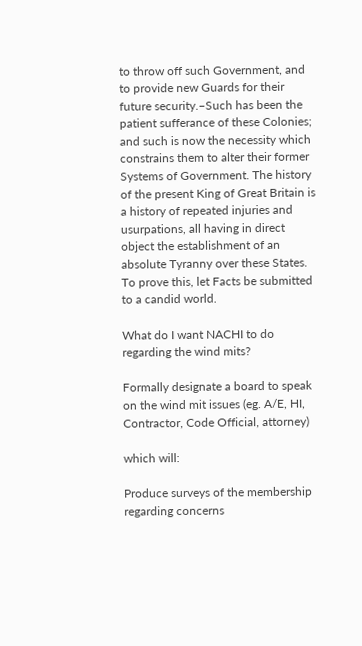to throw off such Government, and to provide new Guards for their future security.–Such has been the patient sufferance of these Colonies; and such is now the necessity which constrains them to alter their former Systems of Government. The history of the present King of Great Britain is a history of repeated injuries and usurpations, all having in direct object the establishment of an absolute Tyranny over these States. To prove this, let Facts be submitted to a candid world.

What do I want NACHI to do regarding the wind mits?

Formally designate a board to speak on the wind mit issues (eg. A/E, HI, Contractor, Code Official, attorney)

which will:

Produce surveys of the membership regarding concerns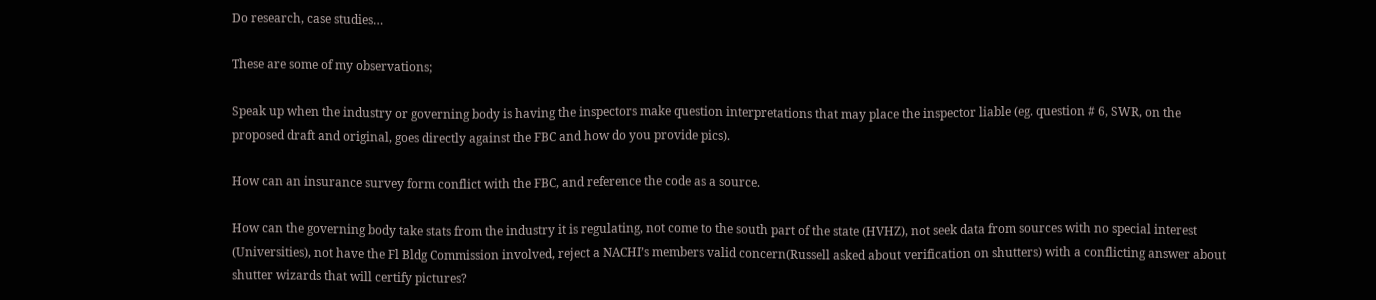Do research, case studies…

These are some of my observations;

Speak up when the industry or governing body is having the inspectors make question interpretations that may place the inspector liable (eg. question # 6, SWR, on the proposed draft and original, goes directly against the FBC and how do you provide pics).

How can an insurance survey form conflict with the FBC, and reference the code as a source.

How can the governing body take stats from the industry it is regulating, not come to the south part of the state (HVHZ), not seek data from sources with no special interest (Universities), not have the Fl Bldg Commission involved, reject a NACHI’s members valid concern(Russell asked about verification on shutters) with a conflicting answer about shutter wizards that will certify pictures?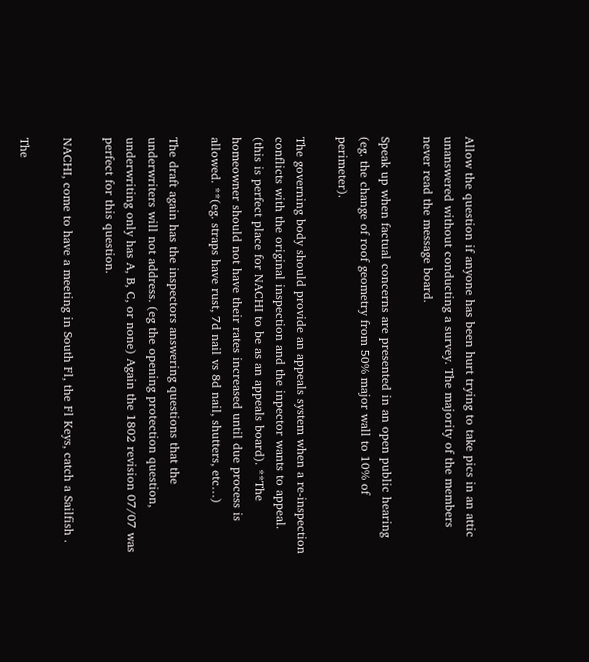Allow the question if anyone has been hurt trying to take pics in an attic unanswered without conducting a survey. The majority of the members never read the message board.

Speak up when factual concerns are presented in an open public hearing (eg. the change of roof geometry from 50% major wall to 10% of perimeter).

The governing body should provide an appeals system when a re-inspection conflicts with the original inspection and the inpector wants to appeal. (this is perfect place for NACHI to be as an appeals board). **The homeowner should not have their rates increased until due process is allowed. **(eg. straps have rust, 7d nail vs 8d nail, shutters, etc…)

The draft again has the inspectors answering questions that the underwriters will not address. (eg the opening protection question, underwriting only has A, B, C, or none) Again the 1802 revision 07/07 was perfect for this question.

NACHI, come to have a meeting in South Fl, the Fl Keys, catch a Sailfish .

The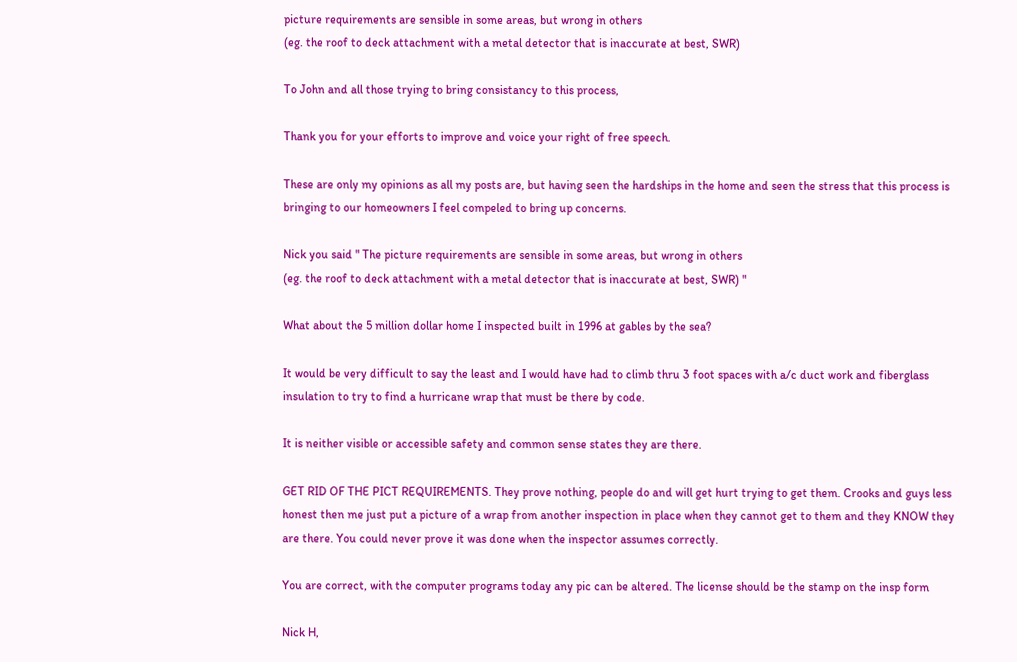picture requirements are sensible in some areas, but wrong in others
(eg. the roof to deck attachment with a metal detector that is inaccurate at best, SWR)

To John and all those trying to bring consistancy to this process,

Thank you for your efforts to improve and voice your right of free speech.

These are only my opinions as all my posts are, but having seen the hardships in the home and seen the stress that this process is bringing to our homeowners I feel compeled to bring up concerns.

Nick you said " The picture requirements are sensible in some areas, but wrong in others
(eg. the roof to deck attachment with a metal detector that is inaccurate at best, SWR) "

What about the 5 million dollar home I inspected built in 1996 at gables by the sea?

It would be very difficult to say the least and I would have had to climb thru 3 foot spaces with a/c duct work and fiberglass insulation to try to find a hurricane wrap that must be there by code.

It is neither visible or accessible safety and common sense states they are there.

GET RID OF THE PICT REQUIREMENTS. They prove nothing, people do and will get hurt trying to get them. Crooks and guys less honest then me just put a picture of a wrap from another inspection in place when they cannot get to them and they KNOW they are there. You could never prove it was done when the inspector assumes correctly.

You are correct, with the computer programs today any pic can be altered. The license should be the stamp on the insp form

Nick H,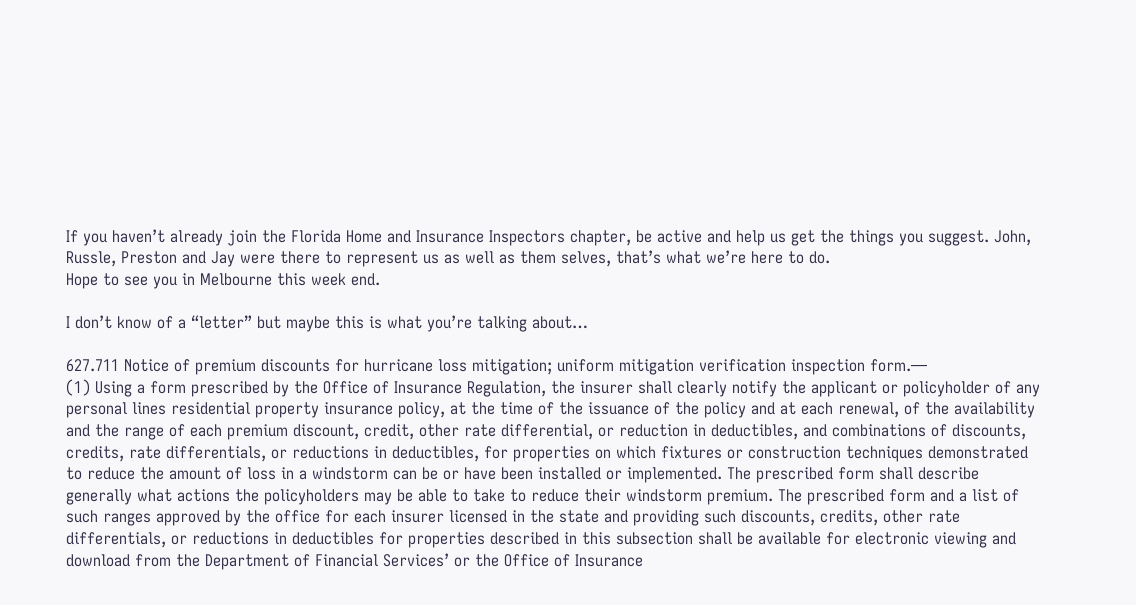If you haven’t already join the Florida Home and Insurance Inspectors chapter, be active and help us get the things you suggest. John, Russle, Preston and Jay were there to represent us as well as them selves, that’s what we’re here to do.
Hope to see you in Melbourne this week end.

I don’t know of a “letter” but maybe this is what you’re talking about…

627.711 Notice of premium discounts for hurricane loss mitigation; uniform mitigation verification inspection form.—
(1) Using a form prescribed by the Office of Insurance Regulation, the insurer shall clearly notify the applicant or policyholder of any personal lines residential property insurance policy, at the time of the issuance of the policy and at each renewal, of the availability and the range of each premium discount, credit, other rate differential, or reduction in deductibles, and combinations of discounts, credits, rate differentials, or reductions in deductibles, for properties on which fixtures or construction techniques demonstrated to reduce the amount of loss in a windstorm can be or have been installed or implemented. The prescribed form shall describe generally what actions the policyholders may be able to take to reduce their windstorm premium. The prescribed form and a list of such ranges approved by the office for each insurer licensed in the state and providing such discounts, credits, other rate differentials, or reductions in deductibles for properties described in this subsection shall be available for electronic viewing and download from the Department of Financial Services’ or the Office of Insurance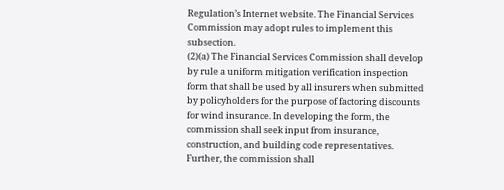Regulation’s Internet website. The Financial Services Commission may adopt rules to implement this subsection.
(2)(a) The Financial Services Commission shall develop by rule a uniform mitigation verification inspection form that shall be used by all insurers when submitted by policyholders for the purpose of factoring discounts for wind insurance. In developing the form, the commission shall seek input from insurance, construction, and building code representatives. Further, the commission shall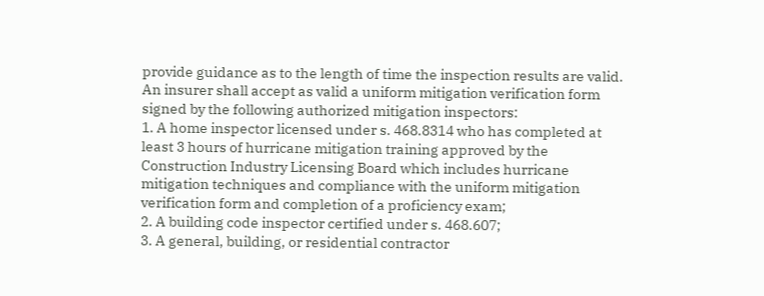provide guidance as to the length of time the inspection results are valid. An insurer shall accept as valid a uniform mitigation verification form signed by the following authorized mitigation inspectors:
1. A home inspector licensed under s. 468.8314 who has completed at least 3 hours of hurricane mitigation training approved by the Construction Industry Licensing Board which includes hurricane mitigation techniques and compliance with the uniform mitigation verification form and completion of a proficiency exam;
2. A building code inspector certified under s. 468.607;
3. A general, building, or residential contractor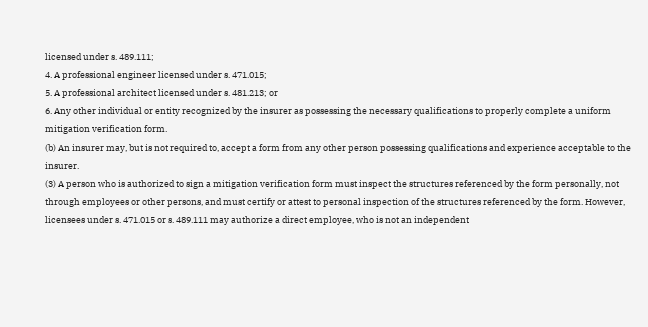licensed under s. 489.111;
4. A professional engineer licensed under s. 471.015;
5. A professional architect licensed under s. 481.213; or
6. Any other individual or entity recognized by the insurer as possessing the necessary qualifications to properly complete a uniform mitigation verification form.
(b) An insurer may, but is not required to, accept a form from any other person possessing qualifications and experience acceptable to the insurer.
(3) A person who is authorized to sign a mitigation verification form must inspect the structures referenced by the form personally, not through employees or other persons, and must certify or attest to personal inspection of the structures referenced by the form. However, licensees under s. 471.015 or s. 489.111 may authorize a direct employee, who is not an independent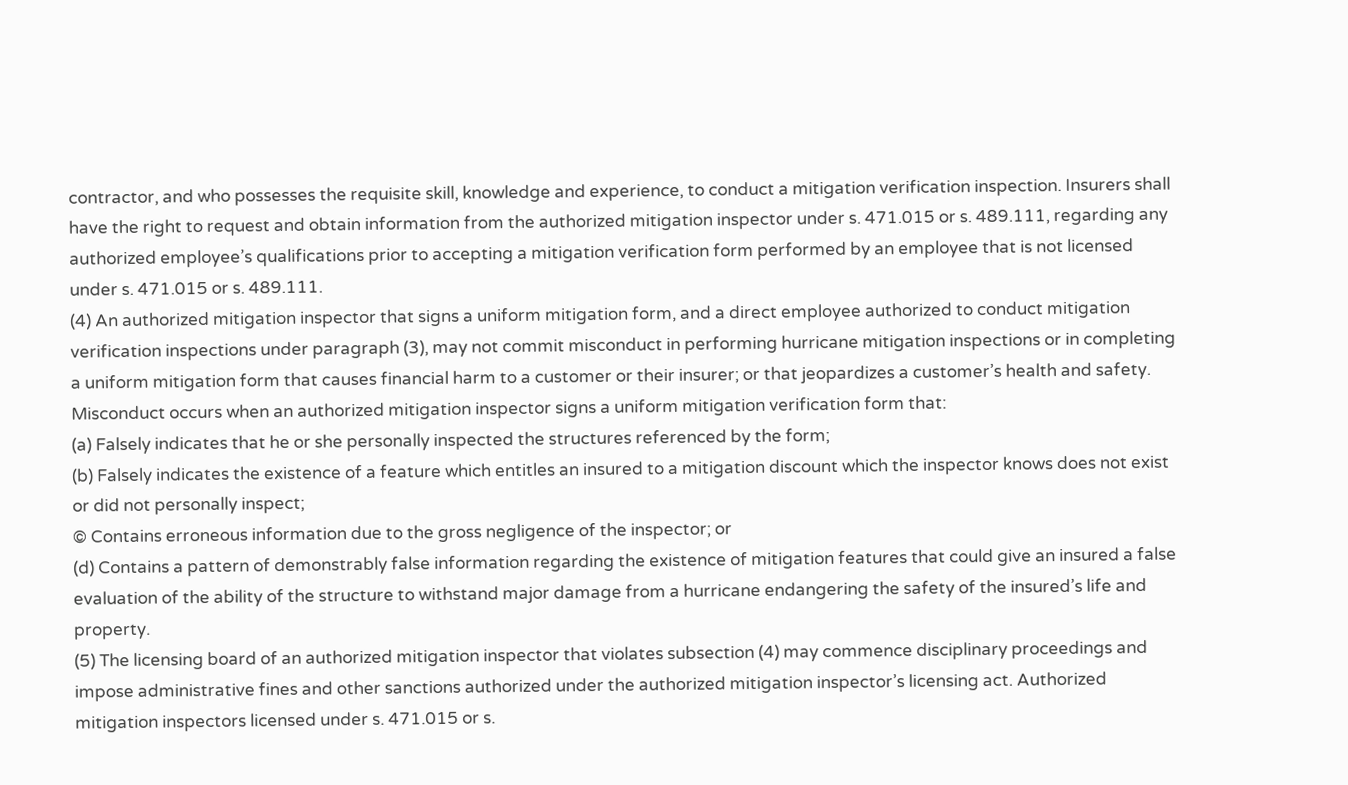contractor, and who possesses the requisite skill, knowledge and experience, to conduct a mitigation verification inspection. Insurers shall have the right to request and obtain information from the authorized mitigation inspector under s. 471.015 or s. 489.111, regarding any authorized employee’s qualifications prior to accepting a mitigation verification form performed by an employee that is not licensed under s. 471.015 or s. 489.111.
(4) An authorized mitigation inspector that signs a uniform mitigation form, and a direct employee authorized to conduct mitigation verification inspections under paragraph (3), may not commit misconduct in performing hurricane mitigation inspections or in completing a uniform mitigation form that causes financial harm to a customer or their insurer; or that jeopardizes a customer’s health and safety. Misconduct occurs when an authorized mitigation inspector signs a uniform mitigation verification form that:
(a) Falsely indicates that he or she personally inspected the structures referenced by the form;
(b) Falsely indicates the existence of a feature which entitles an insured to a mitigation discount which the inspector knows does not exist or did not personally inspect;
© Contains erroneous information due to the gross negligence of the inspector; or
(d) Contains a pattern of demonstrably false information regarding the existence of mitigation features that could give an insured a false evaluation of the ability of the structure to withstand major damage from a hurricane endangering the safety of the insured’s life and property.
(5) The licensing board of an authorized mitigation inspector that violates subsection (4) may commence disciplinary proceedings and impose administrative fines and other sanctions authorized under the authorized mitigation inspector’s licensing act. Authorized mitigation inspectors licensed under s. 471.015 or s.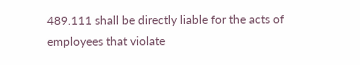489.111 shall be directly liable for the acts of employees that violate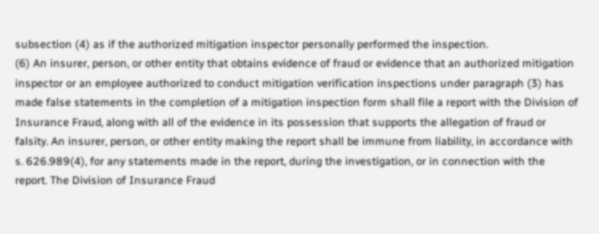subsection (4) as if the authorized mitigation inspector personally performed the inspection.
(6) An insurer, person, or other entity that obtains evidence of fraud or evidence that an authorized mitigation inspector or an employee authorized to conduct mitigation verification inspections under paragraph (3) has made false statements in the completion of a mitigation inspection form shall file a report with the Division of Insurance Fraud, along with all of the evidence in its possession that supports the allegation of fraud or falsity. An insurer, person, or other entity making the report shall be immune from liability, in accordance with s. 626.989(4), for any statements made in the report, during the investigation, or in connection with the report. The Division of Insurance Fraud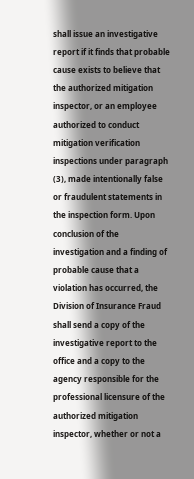shall issue an investigative report if it finds that probable cause exists to believe that the authorized mitigation inspector, or an employee authorized to conduct mitigation verification inspections under paragraph (3), made intentionally false or fraudulent statements in the inspection form. Upon conclusion of the investigation and a finding of probable cause that a violation has occurred, the Division of Insurance Fraud shall send a copy of the investigative report to the office and a copy to the agency responsible for the professional licensure of the authorized mitigation inspector, whether or not a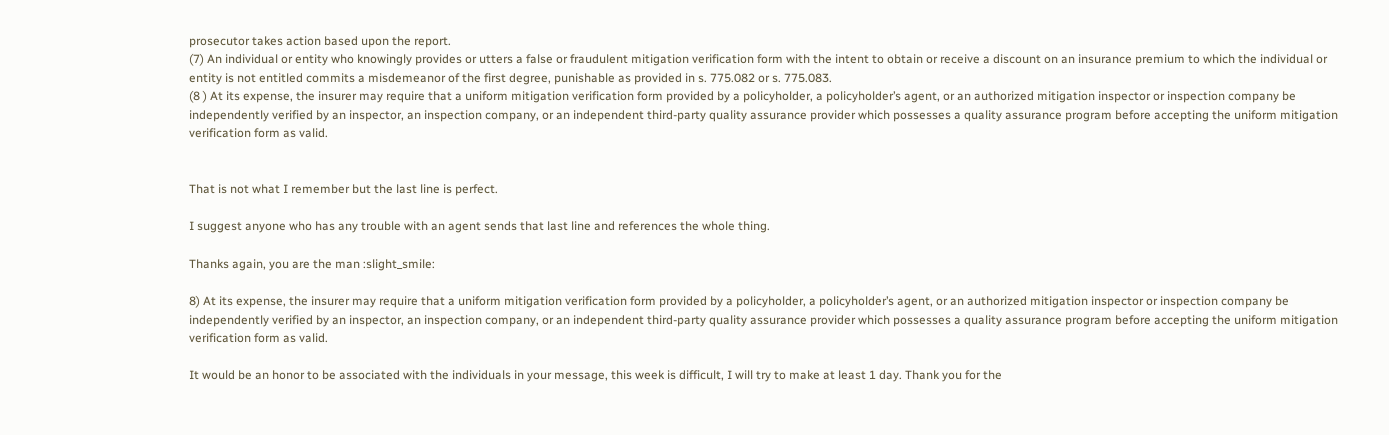prosecutor takes action based upon the report.
(7) An individual or entity who knowingly provides or utters a false or fraudulent mitigation verification form with the intent to obtain or receive a discount on an insurance premium to which the individual or entity is not entitled commits a misdemeanor of the first degree, punishable as provided in s. 775.082 or s. 775.083.
(8 ) At its expense, the insurer may require that a uniform mitigation verification form provided by a policyholder, a policyholder’s agent, or an authorized mitigation inspector or inspection company be independently verified by an inspector, an inspection company, or an independent third-party quality assurance provider which possesses a quality assurance program before accepting the uniform mitigation verification form as valid.


That is not what I remember but the last line is perfect.

I suggest anyone who has any trouble with an agent sends that last line and references the whole thing.

Thanks again, you are the man :slight_smile:

8) At its expense, the insurer may require that a uniform mitigation verification form provided by a policyholder, a policyholder’s agent, or an authorized mitigation inspector or inspection company be independently verified by an inspector, an inspection company, or an independent third-party quality assurance provider which possesses a quality assurance program before accepting the uniform mitigation verification form as valid.

It would be an honor to be associated with the individuals in your message, this week is difficult, I will try to make at least 1 day. Thank you for the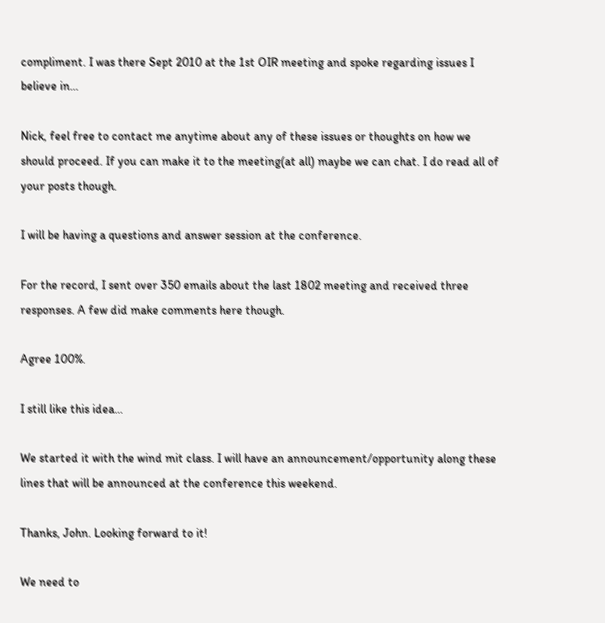compliment. I was there Sept 2010 at the 1st OIR meeting and spoke regarding issues I believe in…

Nick, feel free to contact me anytime about any of these issues or thoughts on how we should proceed. If you can make it to the meeting(at all) maybe we can chat. I do read all of your posts though.

I will be having a questions and answer session at the conference.

For the record, I sent over 350 emails about the last 1802 meeting and received three responses. A few did make comments here though.

Agree 100%.

I still like this idea…

We started it with the wind mit class. I will have an announcement/opportunity along these lines that will be announced at the conference this weekend.

Thanks, John. Looking forward to it!

We need to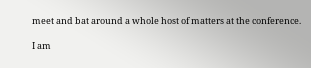meet and bat around a whole host of matters at the conference.

I am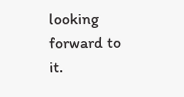looking forward to it.